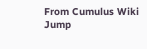From Cumulus Wiki
Jump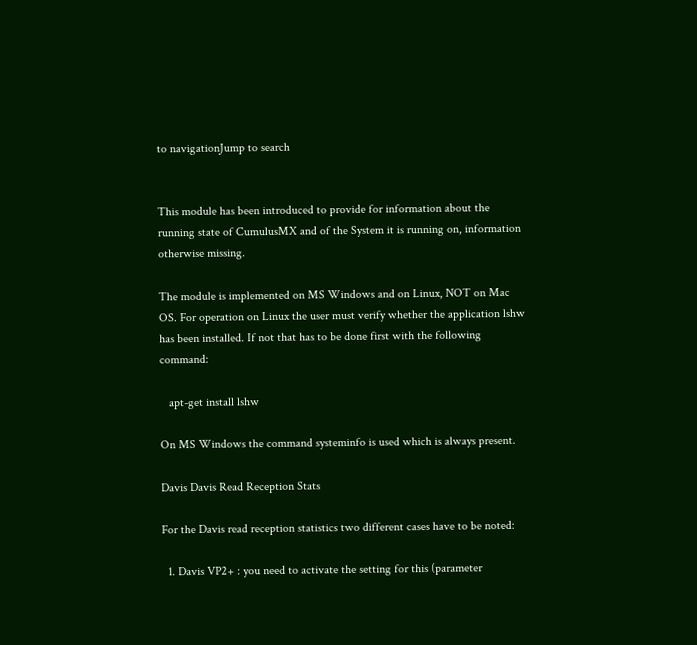to navigationJump to search


This module has been introduced to provide for information about the running state of CumulusMX and of the System it is running on, information otherwise missing.

The module is implemented on MS Windows and on Linux, NOT on Mac OS. For operation on Linux the user must verify whether the application lshw has been installed. If not that has to be done first with the following command:

   apt-get install lshw

On MS Windows the command systeminfo is used which is always present.

Davis Davis Read Reception Stats

For the Davis read reception statistics two different cases have to be noted:

  1. Davis VP2+ : you need to activate the setting for this (parameter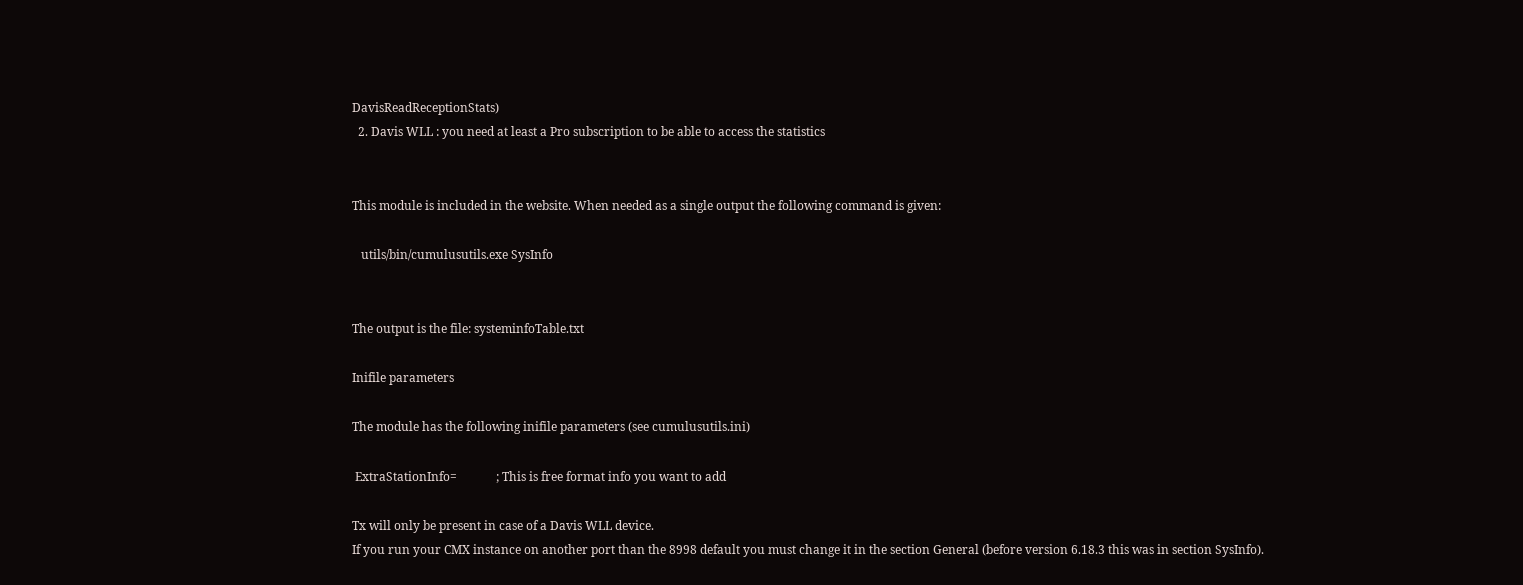DavisReadReceptionStats)
  2. Davis WLL : you need at least a Pro subscription to be able to access the statistics


This module is included in the website. When needed as a single output the following command is given:

   utils/bin/cumulusutils.exe SysInfo


The output is the file: systeminfoTable.txt

Inifile parameters

The module has the following inifile parameters (see cumulusutils.ini)

 ExtraStationInfo=             ; This is free format info you want to add

Tx will only be present in case of a Davis WLL device.
If you run your CMX instance on another port than the 8998 default you must change it in the section General (before version 6.18.3 this was in section SysInfo).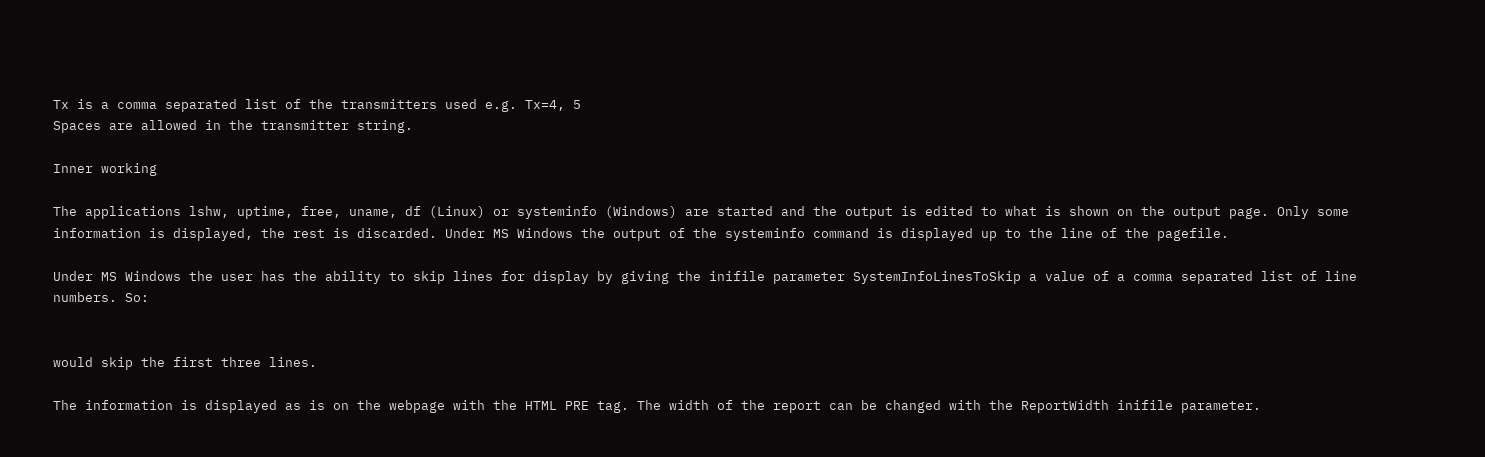Tx is a comma separated list of the transmitters used e.g. Tx=4, 5
Spaces are allowed in the transmitter string.

Inner working

The applications lshw, uptime, free, uname, df (Linux) or systeminfo (Windows) are started and the output is edited to what is shown on the output page. Only some information is displayed, the rest is discarded. Under MS Windows the output of the systeminfo command is displayed up to the line of the pagefile.

Under MS Windows the user has the ability to skip lines for display by giving the inifile parameter SystemInfoLinesToSkip a value of a comma separated list of line numbers. So:


would skip the first three lines.

The information is displayed as is on the webpage with the HTML PRE tag. The width of the report can be changed with the ReportWidth inifile parameter.